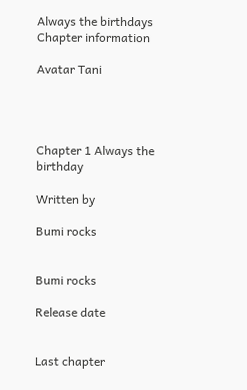Always the birthdays
Chapter information

Avatar Tani




Chapter 1 Always the birthday

Written by

Bumi rocks


Bumi rocks

Release date


Last chapter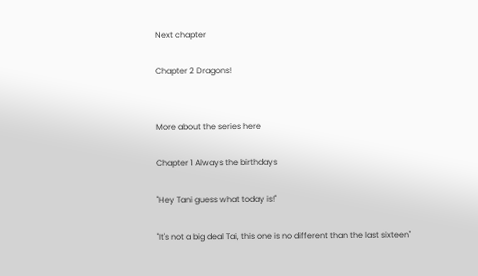Next chapter

Chapter 2 Dragons!


More about the series here

Chapter 1 Always the birthdays

"Hey Tani guess what today is!"

"It's not a big deal Tai, this one is no different than the last sixteen"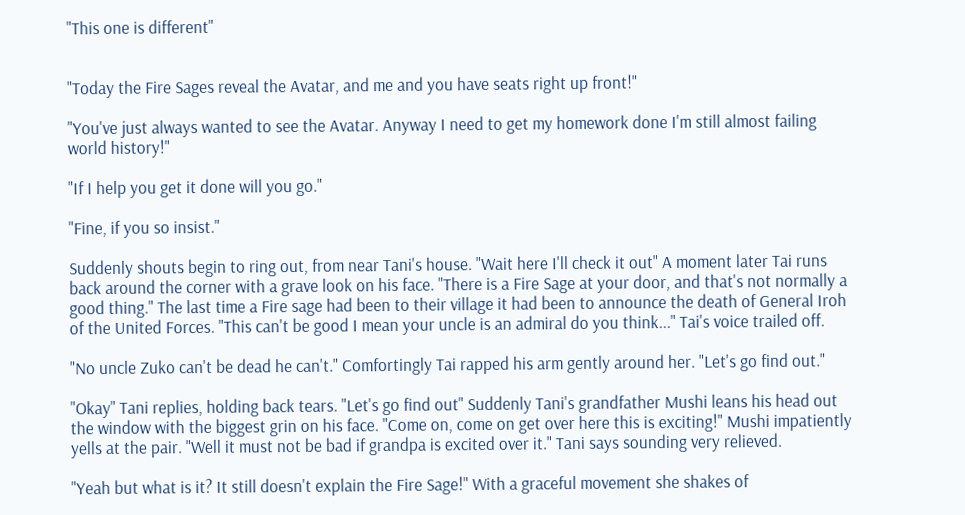"This one is different"


"Today the Fire Sages reveal the Avatar, and me and you have seats right up front!"

"You've just always wanted to see the Avatar. Anyway I need to get my homework done I'm still almost failing world history!"

"If I help you get it done will you go."

"Fine, if you so insist."

Suddenly shouts begin to ring out, from near Tani's house. "Wait here I'll check it out" A moment later Tai runs back around the corner with a grave look on his face. "There is a Fire Sage at your door, and that's not normally a good thing." The last time a Fire sage had been to their village it had been to announce the death of General Iroh of the United Forces. "This can't be good I mean your uncle is an admiral do you think..." Tai's voice trailed off.

"No uncle Zuko can't be dead he can't." Comfortingly Tai rapped his arm gently around her. "Let's go find out."

"Okay" Tani replies, holding back tears. "Let's go find out" Suddenly Tani's grandfather Mushi leans his head out the window with the biggest grin on his face. "Come on, come on get over here this is exciting!" Mushi impatiently yells at the pair. "Well it must not be bad if grandpa is excited over it." Tani says sounding very relieved.

"Yeah but what is it? It still doesn't explain the Fire Sage!" With a graceful movement she shakes of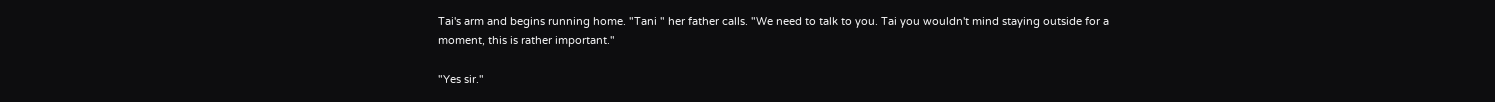Tai's arm and begins running home. "Tani " her father calls. "We need to talk to you. Tai you wouldn't mind staying outside for a moment, this is rather important."

"Yes sir."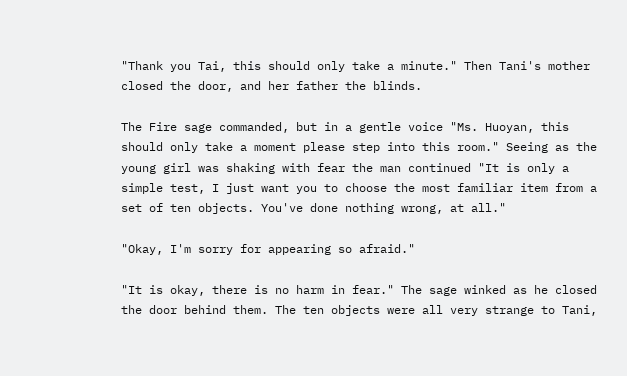"Thank you Tai, this should only take a minute." Then Tani's mother closed the door, and her father the blinds.

The Fire sage commanded, but in a gentle voice "Ms. Huoyan, this should only take a moment please step into this room." Seeing as the young girl was shaking with fear the man continued "It is only a simple test, I just want you to choose the most familiar item from a set of ten objects. You've done nothing wrong, at all."

"Okay, I'm sorry for appearing so afraid."

"It is okay, there is no harm in fear." The sage winked as he closed the door behind them. The ten objects were all very strange to Tani,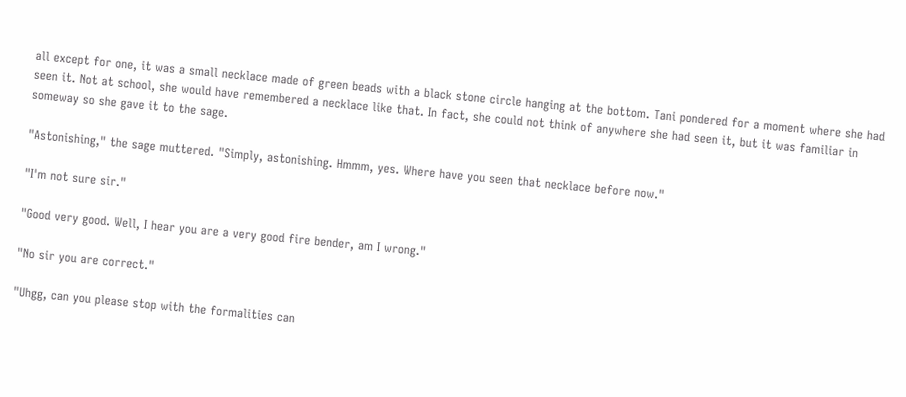all except for one, it was a small necklace made of green beads with a black stone circle hanging at the bottom. Tani pondered for a moment where she had seen it. Not at school, she would have remembered a necklace like that. In fact, she could not think of anywhere she had seen it, but it was familiar in someway so she gave it to the sage.

"Astonishing," the sage muttered. "Simply, astonishing. Hmmm, yes. Where have you seen that necklace before now."

"I'm not sure sir."

"Good very good. Well, I hear you are a very good fire bender, am I wrong."

"No sir you are correct."

"Uhgg, can you please stop with the formalities can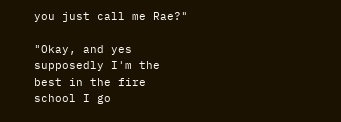you just call me Rae?"

"Okay, and yes supposedly I'm the best in the fire school I go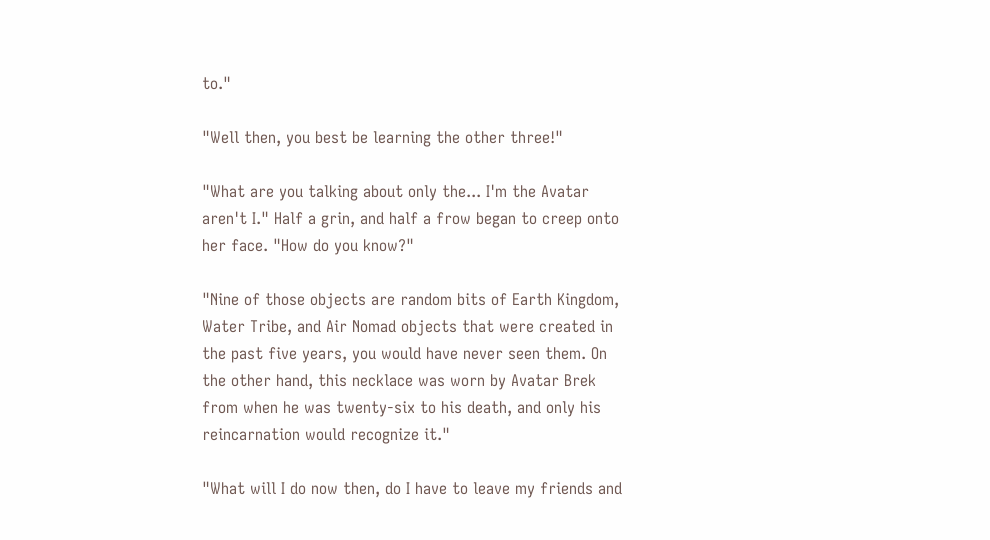to."

"Well then, you best be learning the other three!"

"What are you talking about only the... I'm the Avatar aren't I." Half a grin, and half a frow began to creep onto her face. "How do you know?"

"Nine of those objects are random bits of Earth Kingdom, Water Tribe, and Air Nomad objects that were created in the past five years, you would have never seen them. On the other hand, this necklace was worn by Avatar Brek from when he was twenty-six to his death, and only his reincarnation would recognize it."

"What will I do now then, do I have to leave my friends and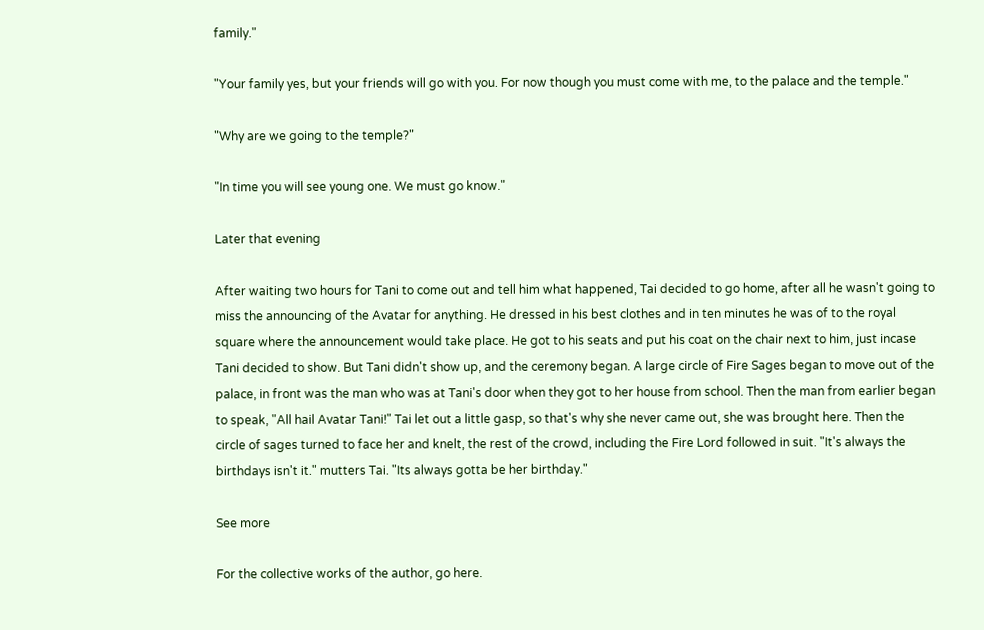family."

"Your family yes, but your friends will go with you. For now though you must come with me, to the palace and the temple."

"Why are we going to the temple?"

"In time you will see young one. We must go know."

Later that evening

After waiting two hours for Tani to come out and tell him what happened, Tai decided to go home, after all he wasn't going to miss the announcing of the Avatar for anything. He dressed in his best clothes and in ten minutes he was of to the royal square where the announcement would take place. He got to his seats and put his coat on the chair next to him, just incase Tani decided to show. But Tani didn't show up, and the ceremony began. A large circle of Fire Sages began to move out of the palace, in front was the man who was at Tani's door when they got to her house from school. Then the man from earlier began to speak, "All hail Avatar Tani!" Tai let out a little gasp, so that's why she never came out, she was brought here. Then the circle of sages turned to face her and knelt, the rest of the crowd, including the Fire Lord followed in suit. "It's always the birthdays isn't it." mutters Tai. "Its always gotta be her birthday."

See more

For the collective works of the author, go here.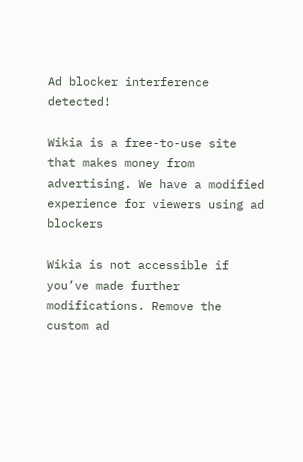Ad blocker interference detected!

Wikia is a free-to-use site that makes money from advertising. We have a modified experience for viewers using ad blockers

Wikia is not accessible if you’ve made further modifications. Remove the custom ad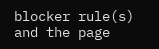blocker rule(s) and the page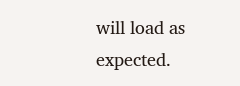will load as expected.